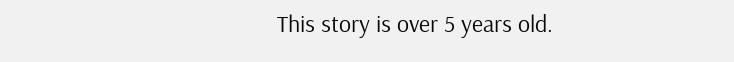This story is over 5 years old.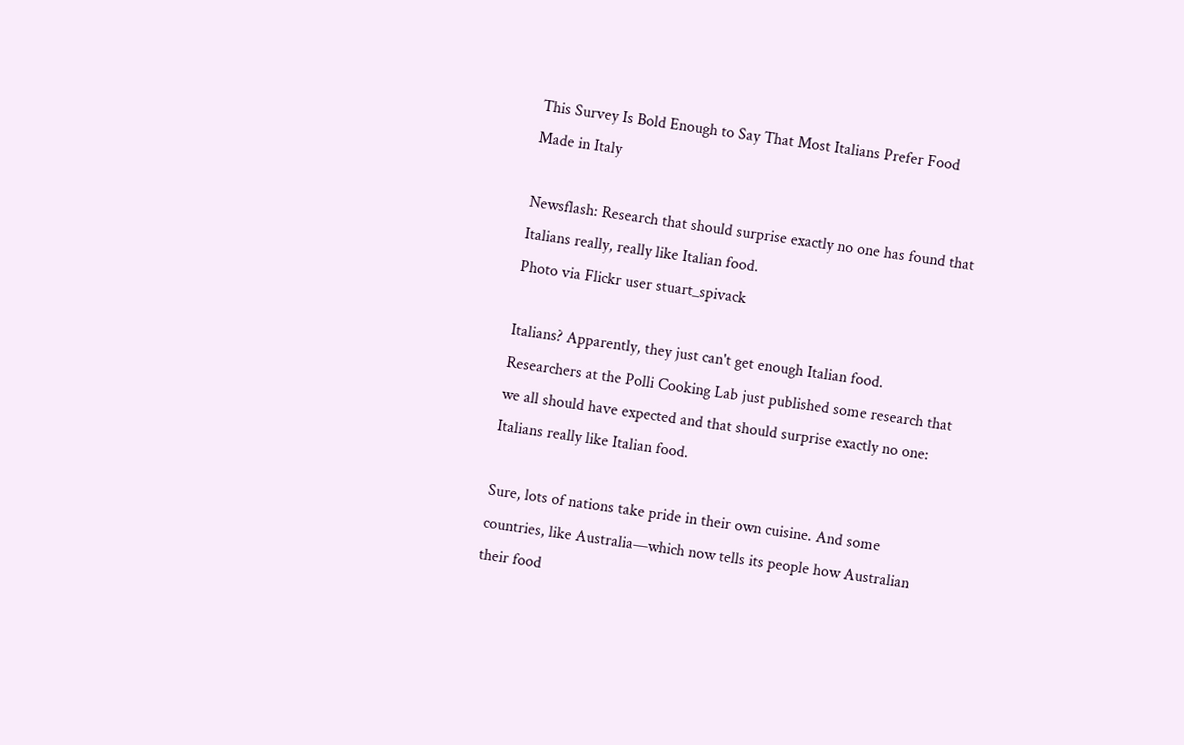This Survey Is Bold Enough to Say That Most Italians Prefer Food Made in Italy

Newsflash: Research that should surprise exactly no one has found that Italians really, really like Italian food.
Photo via Flickr user stuart_spivack

Italians? Apparently, they just can't get enough Italian food. Researchers at the Polli Cooking Lab just published some research that we all should have expected and that should surprise exactly no one: Italians really like Italian food.

Sure, lots of nations take pride in their own cuisine. And some countries, like Australia—which now tells its people how Australian their food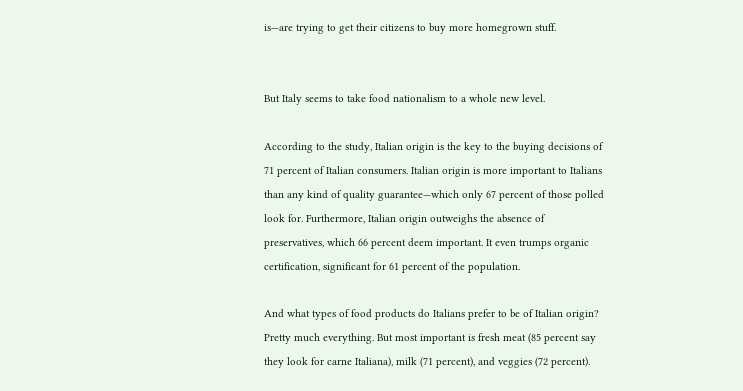is—are trying to get their citizens to buy more homegrown stuff.


But Italy seems to take food nationalism to a whole new level.

According to the study, Italian origin is the key to the buying decisions of 71 percent of Italian consumers. Italian origin is more important to Italians than any kind of quality guarantee—which only 67 percent of those polled look for. Furthermore, Italian origin outweighs the absence of preservatives, which 66 percent deem important. It even trumps organic certification, significant for 61 percent of the population.

And what types of food products do Italians prefer to be of Italian origin? Pretty much everything. But most important is fresh meat (85 percent say they look for carne Italiana), milk (71 percent), and veggies (72 percent).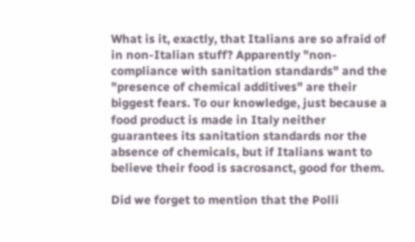What is it, exactly, that Italians are so afraid of in non-Italian stuff? Apparently "non-compliance with sanitation standards" and the "presence of chemical additives" are their biggest fears. To our knowledge, just because a food product is made in Italy neither guarantees its sanitation standards nor the absence of chemicals, but if Italians want to believe their food is sacrosanct, good for them.

Did we forget to mention that the Polli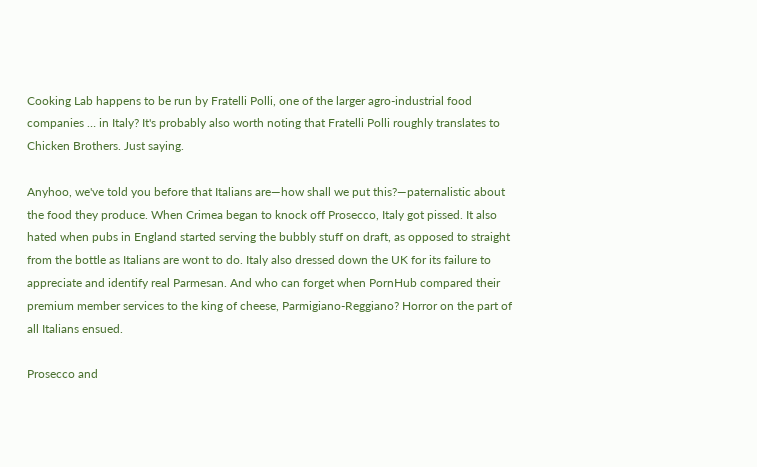Cooking Lab happens to be run by Fratelli Polli, one of the larger agro-industrial food companies … in Italy? It's probably also worth noting that Fratelli Polli roughly translates to Chicken Brothers. Just saying.

Anyhoo, we've told you before that Italians are—how shall we put this?—paternalistic about the food they produce. When Crimea began to knock off Prosecco, Italy got pissed. It also hated when pubs in England started serving the bubbly stuff on draft, as opposed to straight from the bottle as Italians are wont to do. Italy also dressed down the UK for its failure to appreciate and identify real Parmesan. And who can forget when PornHub compared their premium member services to the king of cheese, Parmigiano-Reggiano? Horror on the part of all Italians ensued.

Prosecco and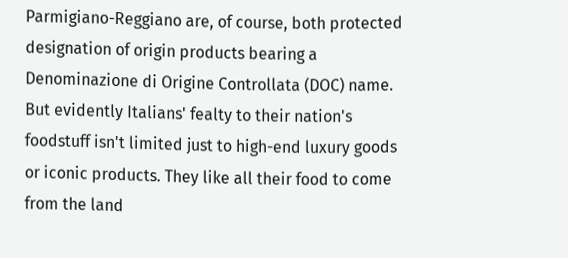Parmigiano-Reggiano are, of course, both protected designation of origin products bearing a Denominazione di Origine Controllata (DOC) name. But evidently Italians' fealty to their nation's foodstuff isn't limited just to high-end luxury goods or iconic products. They like all their food to come from the land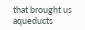that brought us aqueducts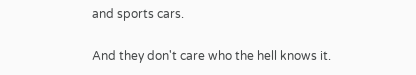and sports cars.

And they don't care who the hell knows it.